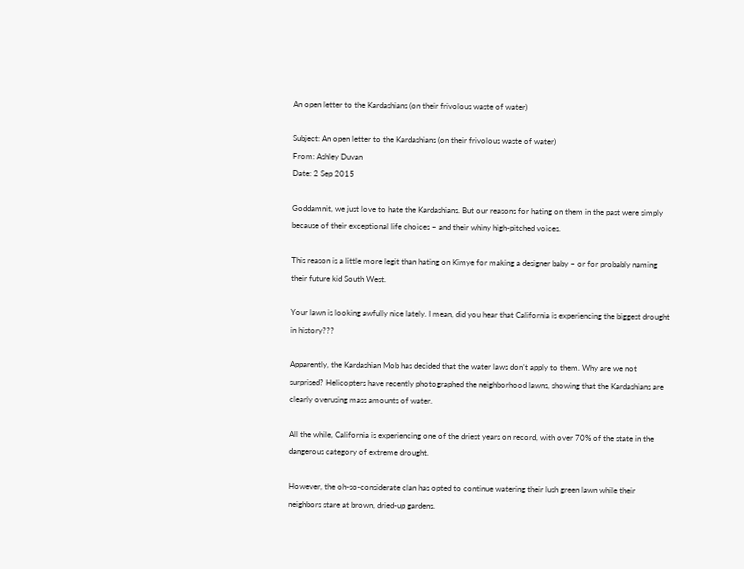An open letter to the Kardashians (on their frivolous waste of water)

Subject: An open letter to the Kardashians (on their frivolous waste of water)
From: Ashley Duvan
Date: 2 Sep 2015

Goddamnit, we just love to hate the Kardashians. But our reasons for hating on them in the past were simply because of their exceptional life choices – and their whiny high-pitched voices.

This reason is a little more legit than hating on Kimye for making a designer baby – or for probably naming their future kid South West.

Your lawn is looking awfully nice lately. I mean, did you hear that California is experiencing the biggest drought in history???

Apparently, the Kardashian Mob has decided that the water laws don’t apply to them. Why are we not surprised? Helicopters have recently photographed the neighborhood lawns, showing that the Kardashians are clearly overusing mass amounts of water.

All the while, California is experiencing one of the driest years on record, with over 70% of the state in the dangerous category of extreme drought.

However, the oh-so-considerate clan has opted to continue watering their lush green lawn while their neighbors stare at brown, dried-up gardens.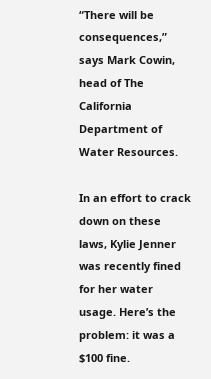“There will be consequences,” says Mark Cowin, head of The California Department of Water Resources.

In an effort to crack down on these laws, Kylie Jenner was recently fined for her water usage. Here’s the problem: it was a $100 fine.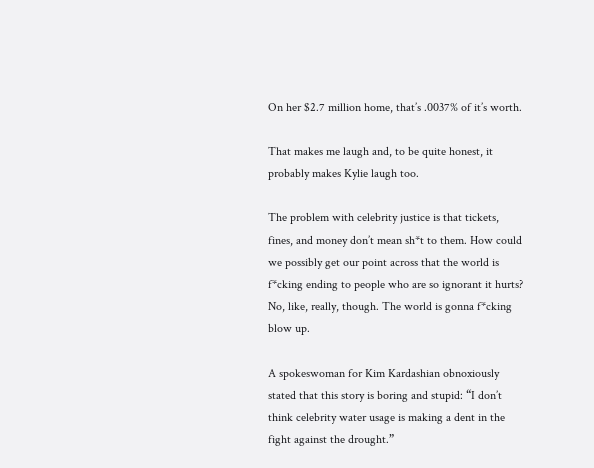On her $2.7 million home, that’s .0037% of it’s worth.

That makes me laugh and, to be quite honest, it probably makes Kylie laugh too.

The problem with celebrity justice is that tickets, fines, and money don’t mean sh*t to them. How could we possibly get our point across that the world is f*cking ending to people who are so ignorant it hurts? No, like, really, though. The world is gonna f*cking blow up.

A spokeswoman for Kim Kardashian obnoxiously stated that this story is boring and stupid: “I don’t think celebrity water usage is making a dent in the fight against the drought.”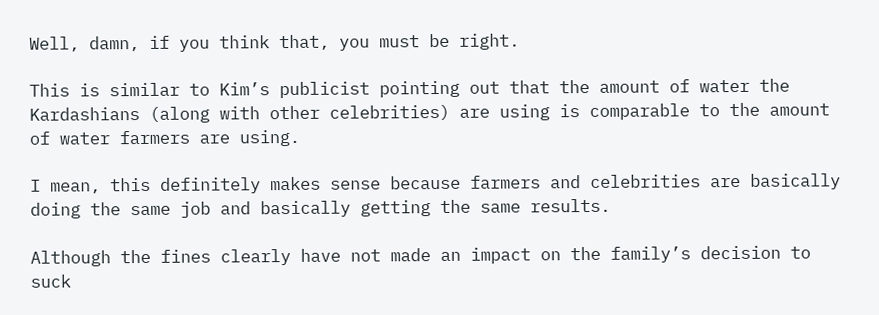Well, damn, if you think that, you must be right.

This is similar to Kim’s publicist pointing out that the amount of water the Kardashians (along with other celebrities) are using is comparable to the amount of water farmers are using.

I mean, this definitely makes sense because farmers and celebrities are basically doing the same job and basically getting the same results.

Although the fines clearly have not made an impact on the family’s decision to suck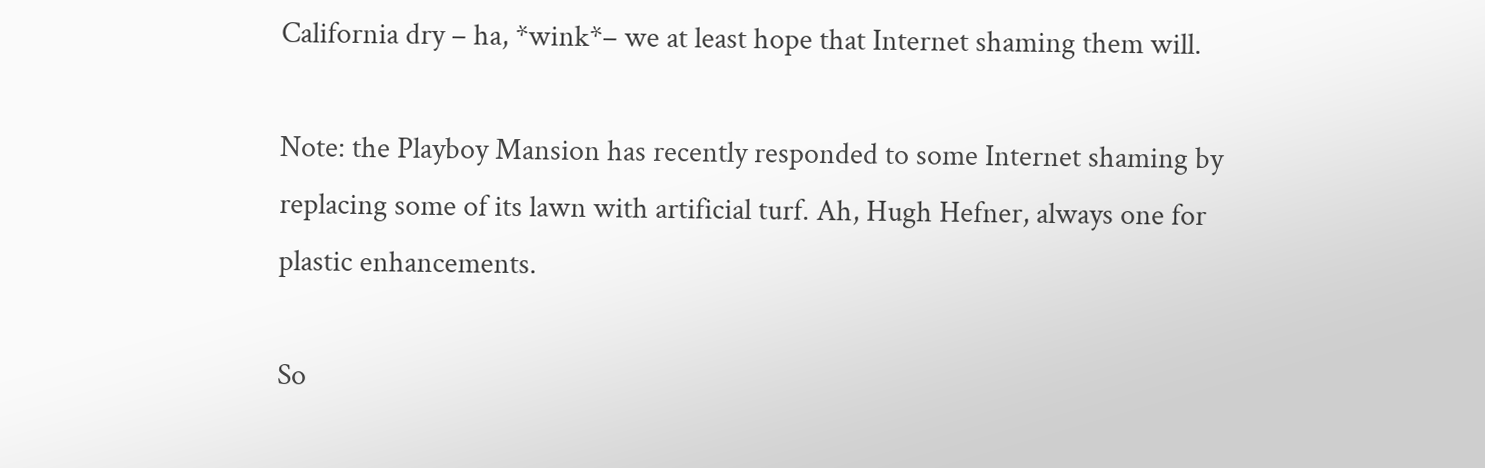California dry – ha, *wink*– we at least hope that Internet shaming them will.

Note: the Playboy Mansion has recently responded to some Internet shaming by replacing some of its lawn with artificial turf. Ah, Hugh Hefner, always one for plastic enhancements.

So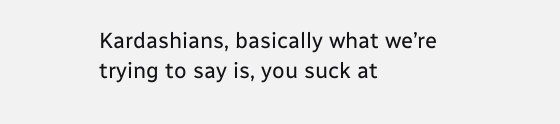Kardashians, basically what we’re trying to say is, you suck at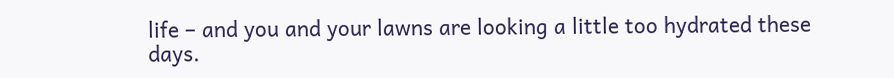life – and you and your lawns are looking a little too hydrated these days.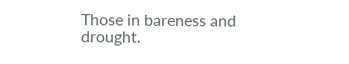Those in bareness and drought.